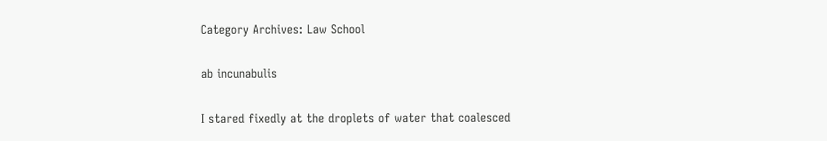Category Archives: Law School

ab incunabulis

I stared fixedly at the droplets of water that coalesced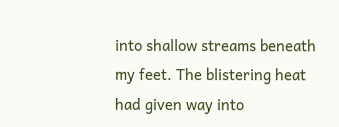into shallow streams beneath my feet. The blistering heat had given way into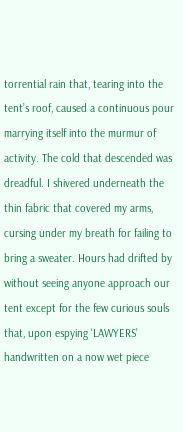torrential rain that, tearing into the tent’s roof, caused a continuous pour marrying itself into the murmur of activity. The cold that descended was dreadful. I shivered underneath the thin fabric that covered my arms, cursing under my breath for failing to bring a sweater. Hours had drifted by without seeing anyone approach our tent except for the few curious souls that, upon espying ‘LAWYERS’ handwritten on a now wet piece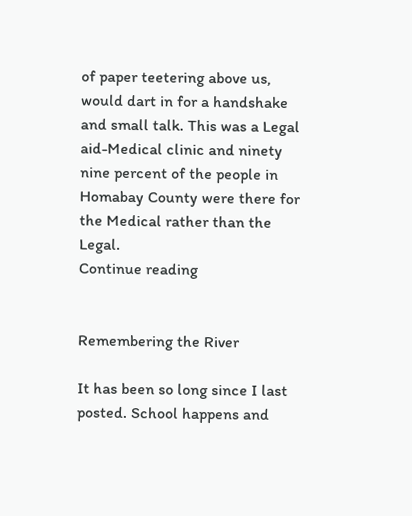of paper teetering above us, would dart in for a handshake and small talk. This was a Legal aid-Medical clinic and ninety nine percent of the people in Homabay County were there for the Medical rather than the Legal.
Continue reading


Remembering the River

It has been so long since I last posted. School happens and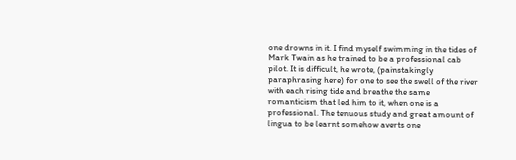one drowns in it. I find myself swimming in the tides of Mark Twain as he trained to be a professional cab pilot. It is difficult, he wrote, (painstakingly paraphrasing here) for one to see the swell of the river with each rising tide and breathe the same romanticism that led him to it, when one is a professional. The tenuous study and great amount of lingua to be learnt somehow averts one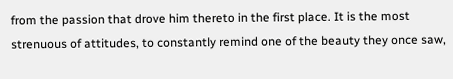from the passion that drove him thereto in the first place. It is the most strenuous of attitudes, to constantly remind one of the beauty they once saw,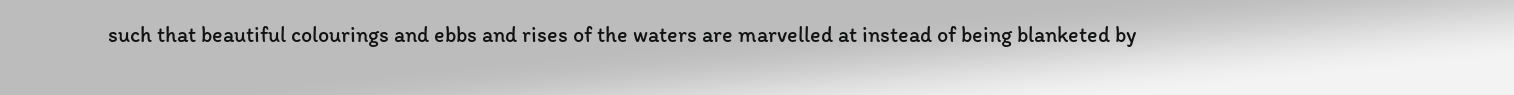such that beautiful colourings and ebbs and rises of the waters are marvelled at instead of being blanketed by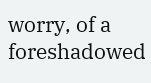worry, of a foreshadowed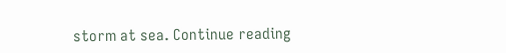storm at sea. Continue reading